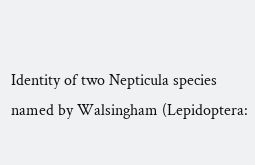Identity of two Nepticula species named by Walsingham (Lepidoptera: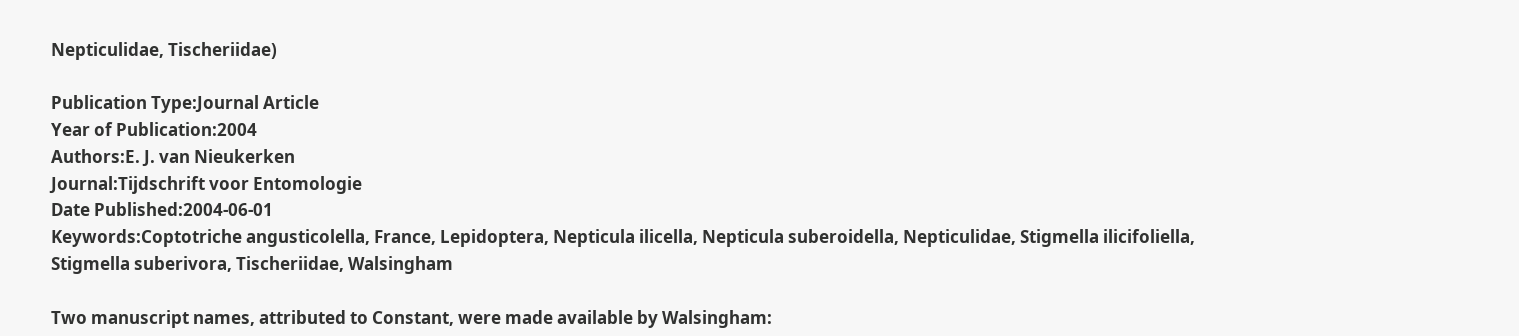Nepticulidae, Tischeriidae)

Publication Type:Journal Article
Year of Publication:2004
Authors:E. J. van Nieukerken
Journal:Tijdschrift voor Entomologie
Date Published:2004-06-01
Keywords:Coptotriche angusticolella, France, Lepidoptera, Nepticula ilicella, Nepticula suberoidella, Nepticulidae, Stigmella ilicifoliella, Stigmella suberivora, Tischeriidae, Walsingham

Two manuscript names, attributed to Constant, were made available by Walsingham: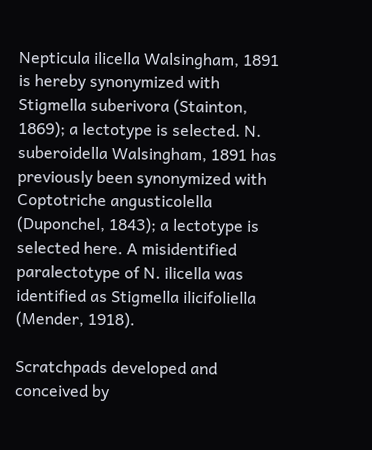Nepticula ilicella Walsingham, 1891 is hereby synonymized with Stigmella suberivora (Stainton, 1869); a lectotype is selected. N. suberoidella Walsingham, 1891 has previously been synonymized with Coptotriche angusticolella (Duponchel, 1843); a lectotype is selected here. A misidentified paralectotype of N. ilicella was identified as Stigmella ilicifoliella (Mender, 1918).

Scratchpads developed and conceived by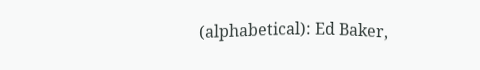(alphabetical): Ed Baker,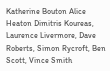Katherine Bouton Alice Heaton Dimitris Koureas, Laurence Livermore, Dave Roberts, Simon Rycroft, Ben Scott, Vince Smith